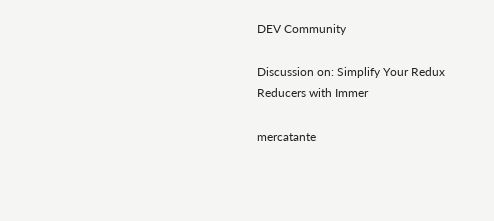DEV Community

Discussion on: Simplify Your Redux Reducers with Immer

mercatante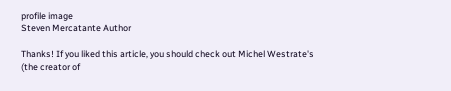profile image
Steven Mercatante Author

Thanks! If you liked this article, you should check out Michel Westrate's (the creator of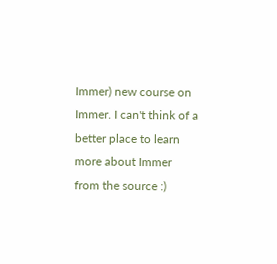Immer) new course on Immer. I can't think of a better place to learn more about Immer from the source :)